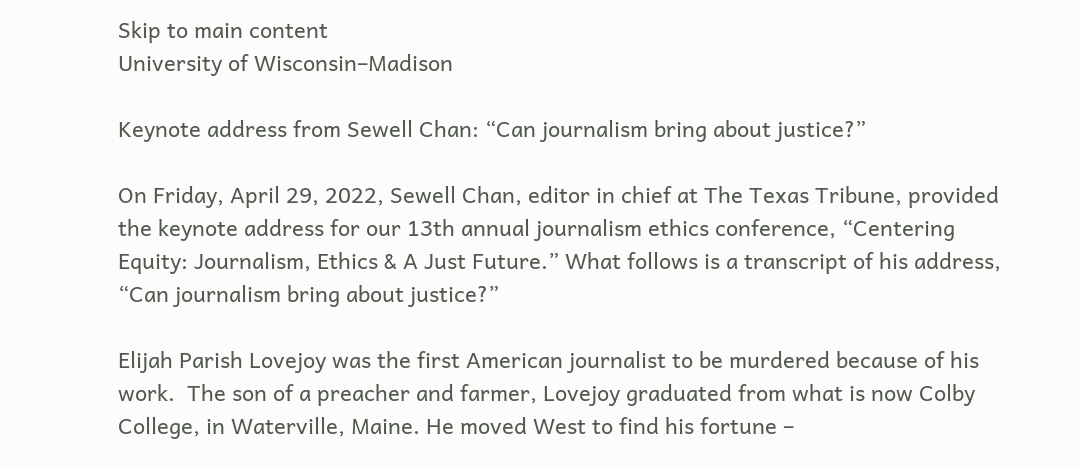Skip to main content
University of Wisconsin–Madison

Keynote address from Sewell Chan: “Can journalism bring about justice?”

On Friday, April 29, 2022, Sewell Chan, editor in chief at The Texas Tribune, provided the keynote address for our 13th annual journalism ethics conference, “Centering Equity: Journalism, Ethics & A Just Future.” What follows is a transcript of his address, “Can journalism bring about justice?”

Elijah Parish Lovejoy was the first American journalist to be murdered because of his work.  The son of a preacher and farmer, Lovejoy graduated from what is now Colby College, in Waterville, Maine. He moved West to find his fortune –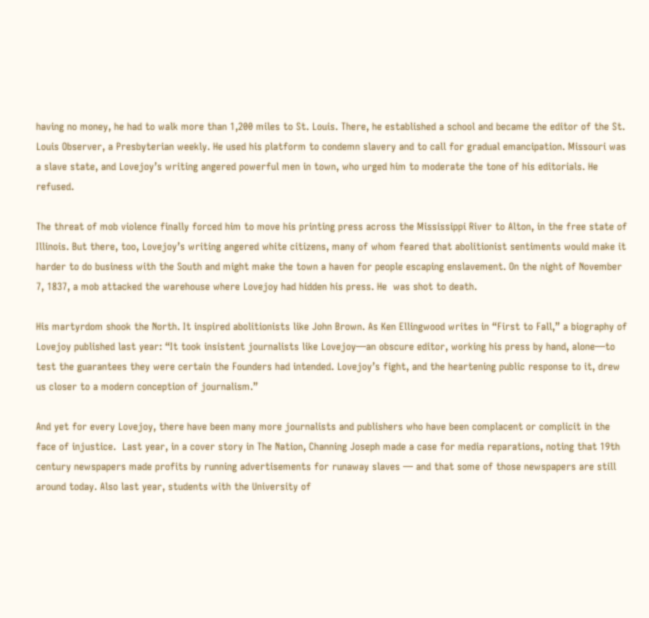having no money, he had to walk more than 1,200 miles to St. Louis. There, he established a school and became the editor of the St. Louis Observer, a Presbyterian weekly. He used his platform to condemn slavery and to call for gradual emancipation. Missouri was a slave state, and Lovejoy’s writing angered powerful men in town, who urged him to moderate the tone of his editorials. He refused.

The threat of mob violence finally forced him to move his printing press across the Mississippi River to Alton, in the free state of Illinois. But there, too, Lovejoy’s writing angered white citizens, many of whom feared that abolitionist sentiments would make it harder to do business with the South and might make the town a haven for people escaping enslavement. On the night of November 7, 1837, a mob attacked the warehouse where Lovejoy had hidden his press. He  was shot to death.

His martyrdom shook the North. It inspired abolitionists like John Brown. As Ken Ellingwood writes in “First to Fall,” a biography of Lovejoy published last year: “It took insistent journalists like Lovejoy—an obscure editor, working his press by hand, alone—to test the guarantees they were certain the Founders had intended. Lovejoy’s fight, and the heartening public response to it, drew us closer to a modern conception of journalism.”

And yet for every Lovejoy, there have been many more journalists and publishers who have been complacent or complicit in the face of injustice.  Last year, in a cover story in The Nation, Channing Joseph made a case for media reparations, noting that 19th century newspapers made profits by running advertisements for runaway slaves — and that some of those newspapers are still around today. Also last year, students with the University of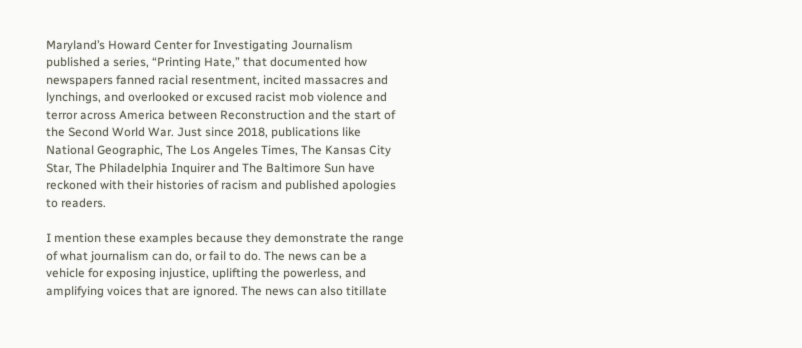Maryland’s Howard Center for Investigating Journalism published a series, “Printing Hate,” that documented how newspapers fanned racial resentment, incited massacres and lynchings, and overlooked or excused racist mob violence and terror across America between Reconstruction and the start of the Second World War. Just since 2018, publications like National Geographic, The Los Angeles Times, The Kansas City Star, The Philadelphia Inquirer and The Baltimore Sun have reckoned with their histories of racism and published apologies to readers.

I mention these examples because they demonstrate the range of what journalism can do, or fail to do. The news can be a vehicle for exposing injustice, uplifting the powerless, and amplifying voices that are ignored. The news can also titillate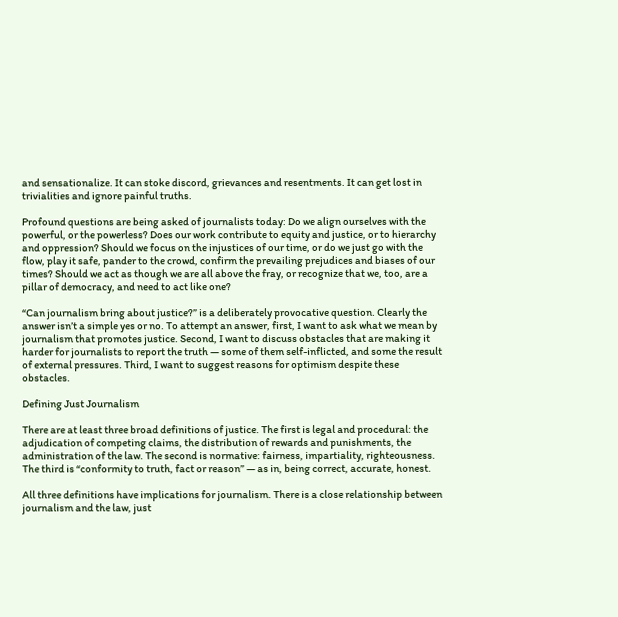and sensationalize. It can stoke discord, grievances and resentments. It can get lost in trivialities and ignore painful truths.

Profound questions are being asked of journalists today: Do we align ourselves with the powerful, or the powerless? Does our work contribute to equity and justice, or to hierarchy and oppression? Should we focus on the injustices of our time, or do we just go with the flow, play it safe, pander to the crowd, confirm the prevailing prejudices and biases of our times? Should we act as though we are all above the fray, or recognize that we, too, are a pillar of democracy, and need to act like one?

“Can journalism bring about justice?” is a deliberately provocative question. Clearly the answer isn’t a simple yes or no. To attempt an answer, first, I want to ask what we mean by journalism that promotes justice. Second, I want to discuss obstacles that are making it harder for journalists to report the truth — some of them self-inflicted, and some the result of external pressures. Third, I want to suggest reasons for optimism despite these obstacles.

Defining Just Journalism

There are at least three broad definitions of justice. The first is legal and procedural: the adjudication of competing claims, the distribution of rewards and punishments, the administration of the law. The second is normative: fairness, impartiality, righteousness. The third is “conformity to truth, fact or reason” — as in, being correct, accurate, honest.

All three definitions have implications for journalism. There is a close relationship between journalism and the law, just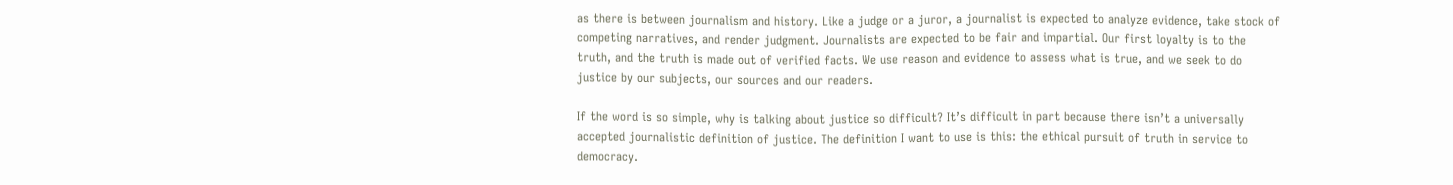as there is between journalism and history. Like a judge or a juror, a journalist is expected to analyze evidence, take stock of competing narratives, and render judgment. Journalists are expected to be fair and impartial. Our first loyalty is to the truth, and the truth is made out of verified facts. We use reason and evidence to assess what is true, and we seek to do justice by our subjects, our sources and our readers.

If the word is so simple, why is talking about justice so difficult? It’s difficult in part because there isn’t a universally accepted journalistic definition of justice. The definition I want to use is this: the ethical pursuit of truth in service to democracy.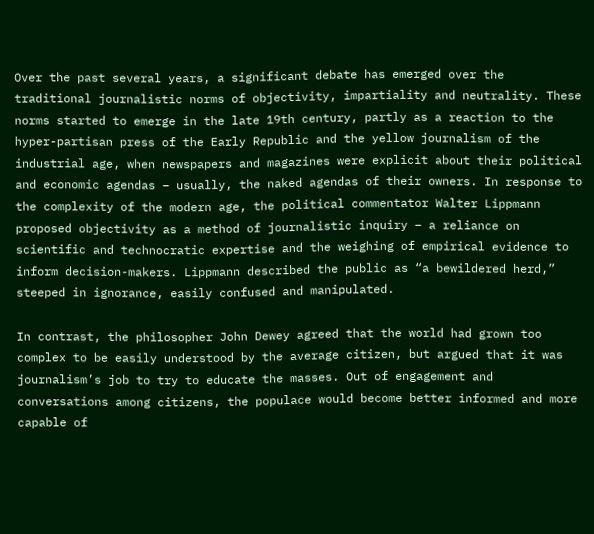Over the past several years, a significant debate has emerged over the traditional journalistic norms of objectivity, impartiality and neutrality. These norms started to emerge in the late 19th century, partly as a reaction to the hyper-partisan press of the Early Republic and the yellow journalism of the industrial age, when newspapers and magazines were explicit about their political and economic agendas – usually, the naked agendas of their owners. In response to the complexity of the modern age, the political commentator Walter Lippmann proposed objectivity as a method of journalistic inquiry – a reliance on scientific and technocratic expertise and the weighing of empirical evidence to inform decision-makers. Lippmann described the public as “a bewildered herd,” steeped in ignorance, easily confused and manipulated.

In contrast, the philosopher John Dewey agreed that the world had grown too complex to be easily understood by the average citizen, but argued that it was journalism’s job to try to educate the masses. Out of engagement and conversations among citizens, the populace would become better informed and more capable of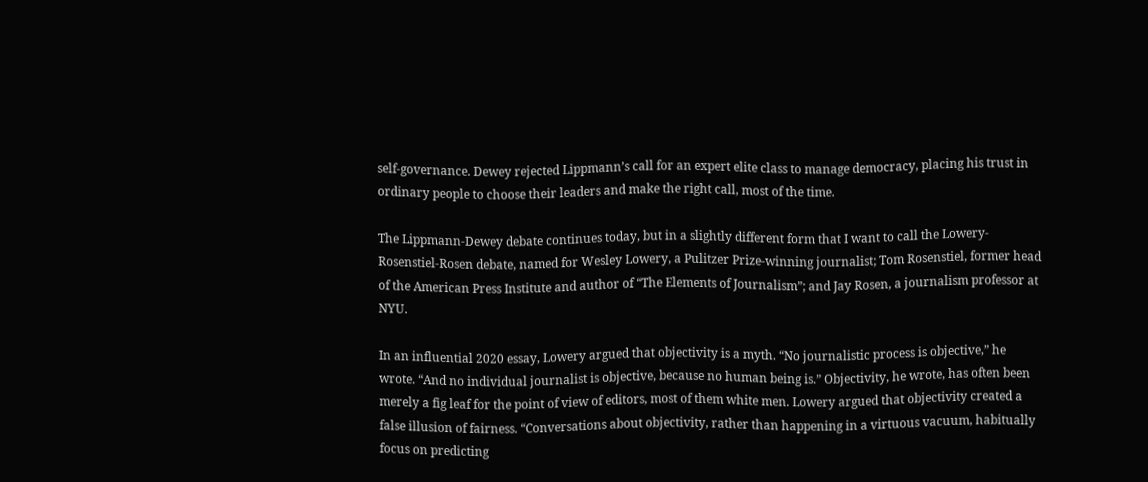self-governance. Dewey rejected Lippmann’s call for an expert elite class to manage democracy, placing his trust in ordinary people to choose their leaders and make the right call, most of the time.

The Lippmann-Dewey debate continues today, but in a slightly different form that I want to call the Lowery-Rosenstiel-Rosen debate, named for Wesley Lowery, a Pulitzer Prize-winning journalist; Tom Rosenstiel, former head of the American Press Institute and author of “The Elements of Journalism”; and Jay Rosen, a journalism professor at NYU.

In an influential 2020 essay, Lowery argued that objectivity is a myth. “No journalistic process is objective,” he wrote. “And no individual journalist is objective, because no human being is.” Objectivity, he wrote, has often been merely a fig leaf for the point of view of editors, most of them white men. Lowery argued that objectivity created a false illusion of fairness. “Conversations about objectivity, rather than happening in a virtuous vacuum, habitually focus on predicting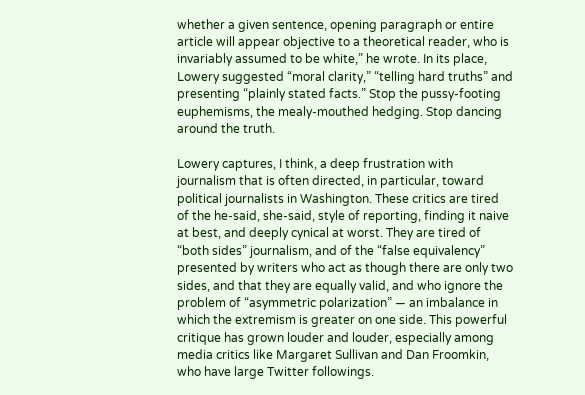whether a given sentence, opening paragraph or entire article will appear objective to a theoretical reader, who is invariably assumed to be white,” he wrote. In its place, Lowery suggested “moral clarity,” “telling hard truths” and presenting “plainly stated facts.” Stop the pussy-footing euphemisms, the mealy-mouthed hedging. Stop dancing around the truth.

Lowery captures, I think, a deep frustration with journalism that is often directed, in particular, toward political journalists in Washington. These critics are tired of the he-said, she-said, style of reporting, finding it naive at best, and deeply cynical at worst. They are tired of “both sides” journalism, and of the “false equivalency” presented by writers who act as though there are only two sides, and that they are equally valid, and who ignore the problem of “asymmetric polarization” — an imbalance in which the extremism is greater on one side. This powerful critique has grown louder and louder, especially among media critics like Margaret Sullivan and Dan Froomkin, who have large Twitter followings.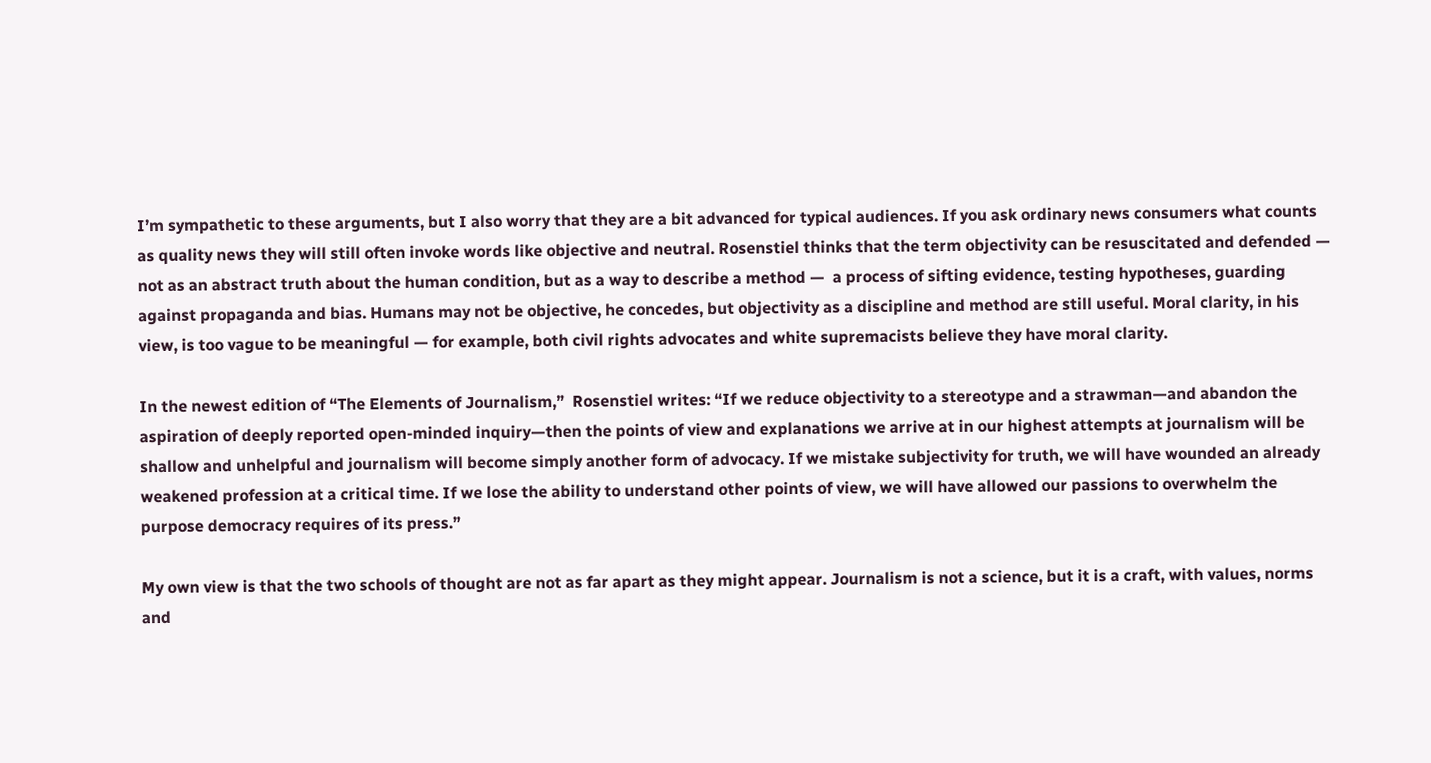I’m sympathetic to these arguments, but I also worry that they are a bit advanced for typical audiences. If you ask ordinary news consumers what counts as quality news they will still often invoke words like objective and neutral. Rosenstiel thinks that the term objectivity can be resuscitated and defended — not as an abstract truth about the human condition, but as a way to describe a method —  a process of sifting evidence, testing hypotheses, guarding against propaganda and bias. Humans may not be objective, he concedes, but objectivity as a discipline and method are still useful. Moral clarity, in his view, is too vague to be meaningful — for example, both civil rights advocates and white supremacists believe they have moral clarity.

In the newest edition of “The Elements of Journalism,”  Rosenstiel writes: “If we reduce objectivity to a stereotype and a strawman—and abandon the aspiration of deeply reported open-minded inquiry—then the points of view and explanations we arrive at in our highest attempts at journalism will be shallow and unhelpful and journalism will become simply another form of advocacy. If we mistake subjectivity for truth, we will have wounded an already weakened profession at a critical time. If we lose the ability to understand other points of view, we will have allowed our passions to overwhelm the purpose democracy requires of its press.”

My own view is that the two schools of thought are not as far apart as they might appear. Journalism is not a science, but it is a craft, with values, norms and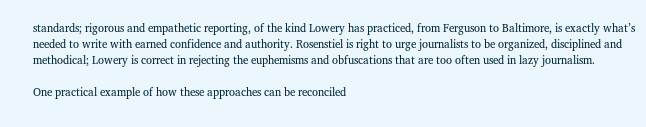standards; rigorous and empathetic reporting, of the kind Lowery has practiced, from Ferguson to Baltimore, is exactly what’s needed to write with earned confidence and authority. Rosenstiel is right to urge journalists to be organized, disciplined and methodical; Lowery is correct in rejecting the euphemisms and obfuscations that are too often used in lazy journalism.

One practical example of how these approaches can be reconciled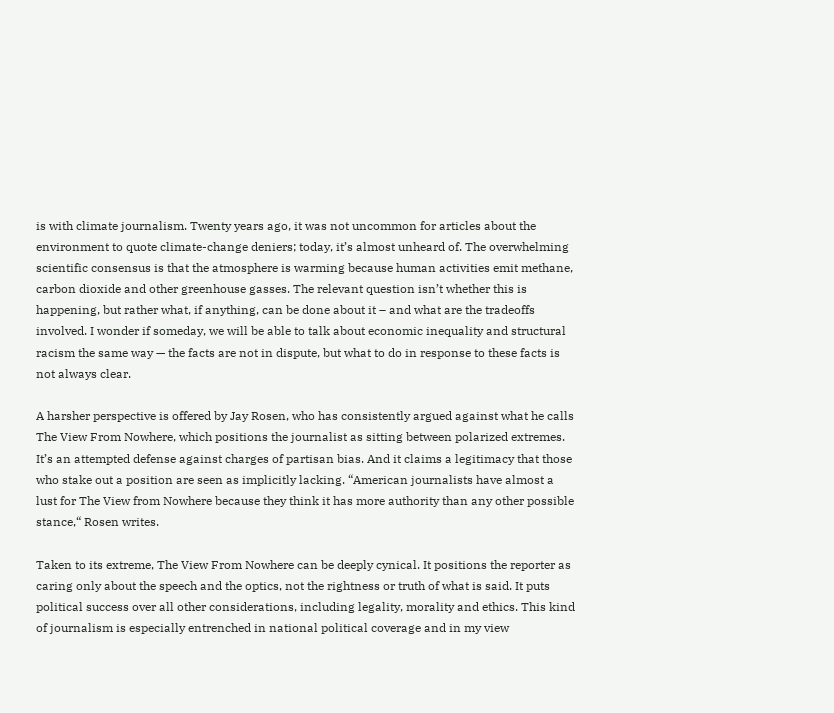is with climate journalism. Twenty years ago, it was not uncommon for articles about the environment to quote climate-change deniers; today, it’s almost unheard of. The overwhelming scientific consensus is that the atmosphere is warming because human activities emit methane, carbon dioxide and other greenhouse gasses. The relevant question isn’t whether this is happening, but rather what, if anything, can be done about it – and what are the tradeoffs involved. I wonder if someday, we will be able to talk about economic inequality and structural racism the same way — the facts are not in dispute, but what to do in response to these facts is not always clear.

A harsher perspective is offered by Jay Rosen, who has consistently argued against what he calls The View From Nowhere, which positions the journalist as sitting between polarized extremes. It’s an attempted defense against charges of partisan bias. And it claims a legitimacy that those who stake out a position are seen as implicitly lacking. “American journalists have almost a lust for The View from Nowhere because they think it has more authority than any other possible stance,“ Rosen writes.

Taken to its extreme, The View From Nowhere can be deeply cynical. It positions the reporter as caring only about the speech and the optics, not the rightness or truth of what is said. It puts political success over all other considerations, including legality, morality and ethics. This kind of journalism is especially entrenched in national political coverage and in my view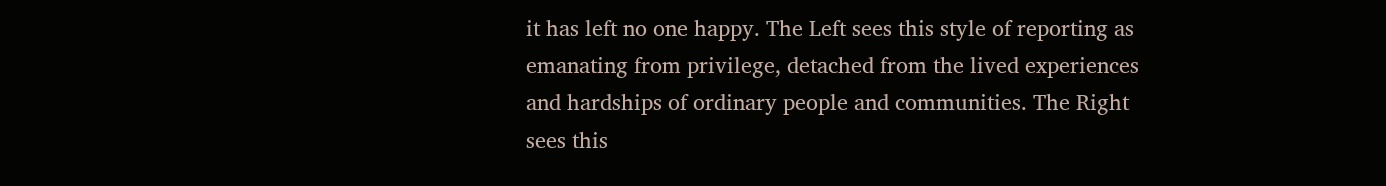it has left no one happy. The Left sees this style of reporting as emanating from privilege, detached from the lived experiences and hardships of ordinary people and communities. The Right sees this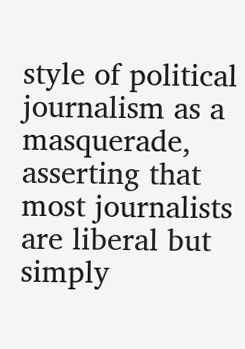style of political journalism as a masquerade, asserting that most journalists are liberal but simply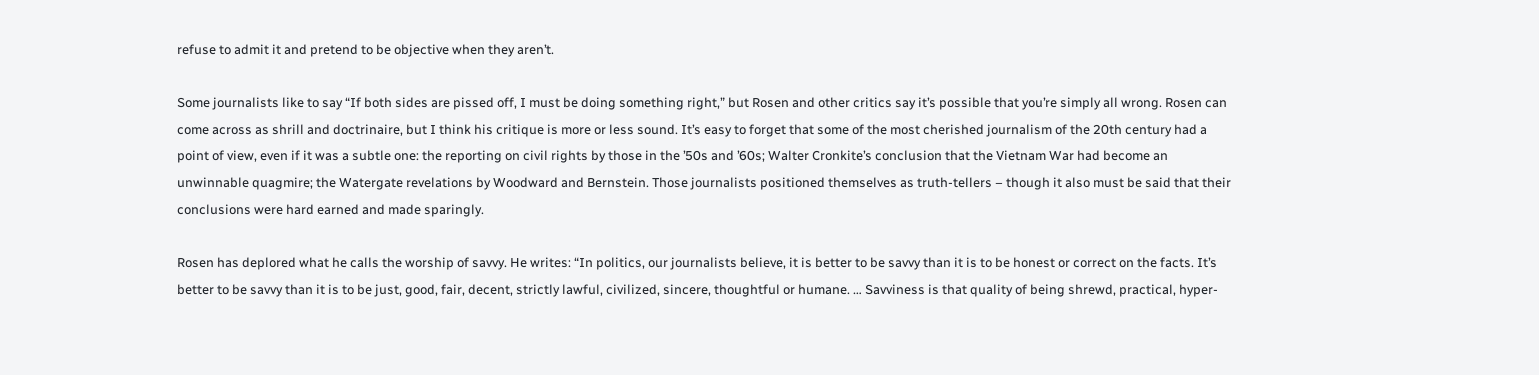refuse to admit it and pretend to be objective when they aren’t.

Some journalists like to say “If both sides are pissed off, I must be doing something right,” but Rosen and other critics say it’s possible that you’re simply all wrong. Rosen can come across as shrill and doctrinaire, but I think his critique is more or less sound. It’s easy to forget that some of the most cherished journalism of the 20th century had a point of view, even if it was a subtle one: the reporting on civil rights by those in the ’50s and ’60s; Walter Cronkite’s conclusion that the Vietnam War had become an unwinnable quagmire; the Watergate revelations by Woodward and Bernstein. Those journalists positioned themselves as truth-tellers – though it also must be said that their conclusions were hard earned and made sparingly.

Rosen has deplored what he calls the worship of savvy. He writes: “In politics, our journalists believe, it is better to be savvy than it is to be honest or correct on the facts. It’s better to be savvy than it is to be just, good, fair, decent, strictly lawful, civilized, sincere, thoughtful or humane. … Savviness is that quality of being shrewd, practical, hyper-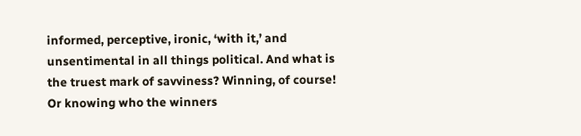informed, perceptive, ironic, ‘with it,’ and unsentimental in all things political. And what is the truest mark of savviness? Winning, of course! Or knowing who the winners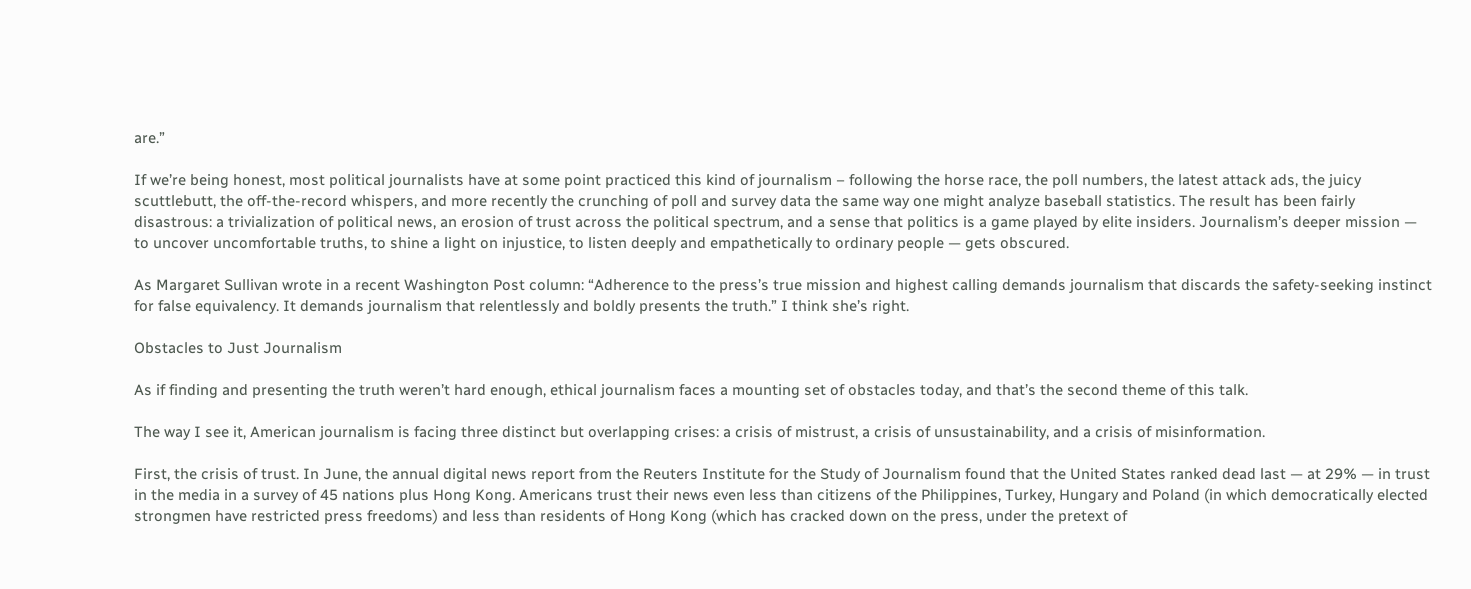are.”

If we’re being honest, most political journalists have at some point practiced this kind of journalism – following the horse race, the poll numbers, the latest attack ads, the juicy scuttlebutt, the off-the-record whispers, and more recently the crunching of poll and survey data the same way one might analyze baseball statistics. The result has been fairly disastrous: a trivialization of political news, an erosion of trust across the political spectrum, and a sense that politics is a game played by elite insiders. Journalism’s deeper mission — to uncover uncomfortable truths, to shine a light on injustice, to listen deeply and empathetically to ordinary people — gets obscured.

As Margaret Sullivan wrote in a recent Washington Post column: “Adherence to the press’s true mission and highest calling demands journalism that discards the safety-seeking instinct for false equivalency. It demands journalism that relentlessly and boldly presents the truth.” I think she’s right.

Obstacles to Just Journalism

As if finding and presenting the truth weren’t hard enough, ethical journalism faces a mounting set of obstacles today, and that’s the second theme of this talk.

The way I see it, American journalism is facing three distinct but overlapping crises: a crisis of mistrust, a crisis of unsustainability, and a crisis of misinformation.

First, the crisis of trust. In June, the annual digital news report from the Reuters Institute for the Study of Journalism found that the United States ranked dead last — at 29% — in trust in the media in a survey of 45 nations plus Hong Kong. Americans trust their news even less than citizens of the Philippines, Turkey, Hungary and Poland (in which democratically elected strongmen have restricted press freedoms) and less than residents of Hong Kong (which has cracked down on the press, under the pretext of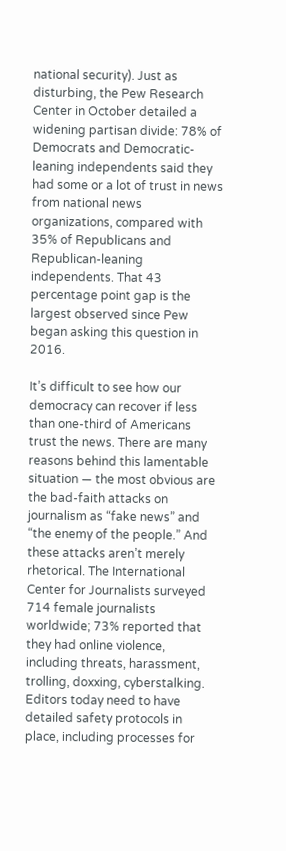national security). Just as disturbing, the Pew Research Center in October detailed a widening partisan divide: 78% of Democrats and Democratic-leaning independents said they had some or a lot of trust in news from national news organizations, compared with 35% of Republicans and Republican-leaning independents. That 43 percentage point gap is the largest observed since Pew began asking this question in 2016.

It’s difficult to see how our democracy can recover if less than one-third of Americans trust the news. There are many reasons behind this lamentable situation — the most obvious are the bad-faith attacks on journalism as “fake news” and “the enemy of the people.” And these attacks aren’t merely rhetorical. The International Center for Journalists surveyed 714 female journalists worldwide; 73% reported that they had online violence, including threats, harassment, trolling, doxxing, cyberstalking. Editors today need to have detailed safety protocols in place, including processes for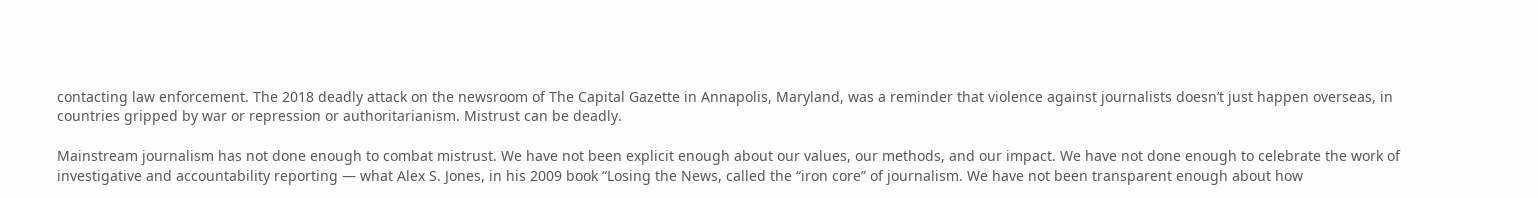contacting law enforcement. The 2018 deadly attack on the newsroom of The Capital Gazette in Annapolis, Maryland, was a reminder that violence against journalists doesn’t just happen overseas, in countries gripped by war or repression or authoritarianism. Mistrust can be deadly.

Mainstream journalism has not done enough to combat mistrust. We have not been explicit enough about our values, our methods, and our impact. We have not done enough to celebrate the work of investigative and accountability reporting — what Alex S. Jones, in his 2009 book “Losing the News, called the “iron core” of journalism. We have not been transparent enough about how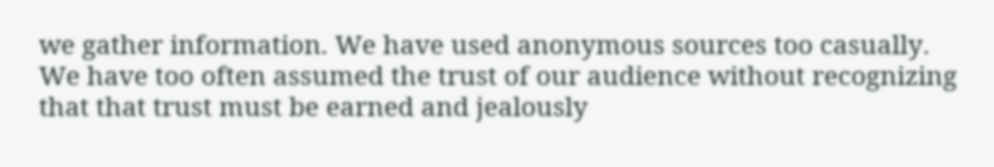we gather information. We have used anonymous sources too casually. We have too often assumed the trust of our audience without recognizing that that trust must be earned and jealously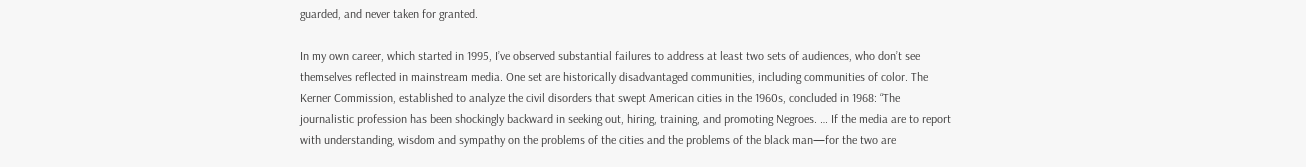guarded, and never taken for granted.

In my own career, which started in 1995, I’ve observed substantial failures to address at least two sets of audiences, who don’t see themselves reflected in mainstream media. One set are historically disadvantaged communities, including communities of color. The Kerner Commission, established to analyze the civil disorders that swept American cities in the 1960s, concluded in 1968: “The journalistic profession has been shockingly backward in seeking out, hiring, training, and promoting Negroes. … If the media are to report with understanding, wisdom and sympathy on the problems of the cities and the problems of the black man—for the two are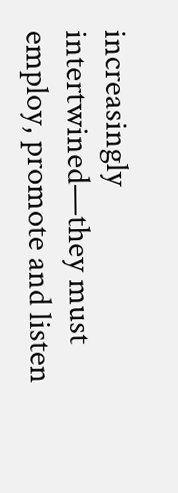increasingly intertwined—they must employ, promote and listen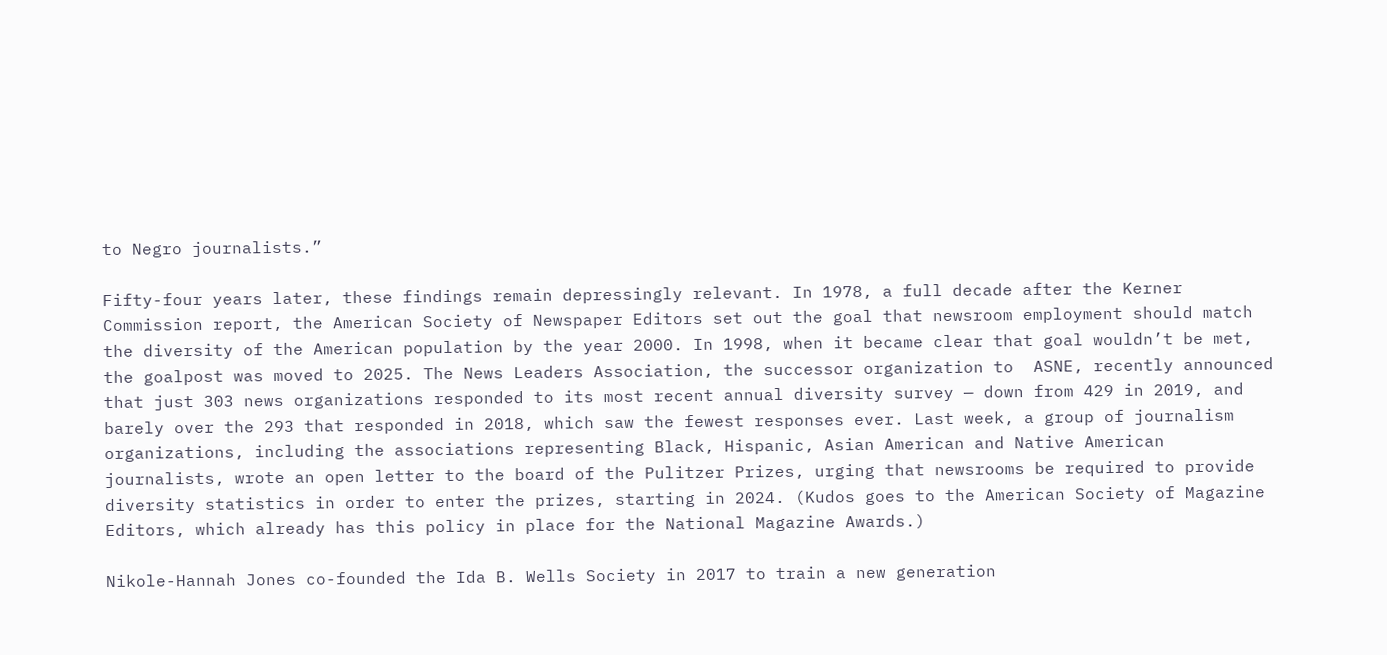to Negro journalists.”

Fifty-four years later, these findings remain depressingly relevant. In 1978, a full decade after the Kerner Commission report, the American Society of Newspaper Editors set out the goal that newsroom employment should match the diversity of the American population by the year 2000. In 1998, when it became clear that goal wouldn’t be met, the goalpost was moved to 2025. The News Leaders Association, the successor organization to  ASNE, recently announced that just 303 news organizations responded to its most recent annual diversity survey — down from 429 in 2019, and barely over the 293 that responded in 2018, which saw the fewest responses ever. Last week, a group of journalism organizations, including the associations representing Black, Hispanic, Asian American and Native American journalists, wrote an open letter to the board of the Pulitzer Prizes, urging that newsrooms be required to provide diversity statistics in order to enter the prizes, starting in 2024. (Kudos goes to the American Society of Magazine Editors, which already has this policy in place for the National Magazine Awards.)

Nikole-Hannah Jones co-founded the Ida B. Wells Society in 2017 to train a new generation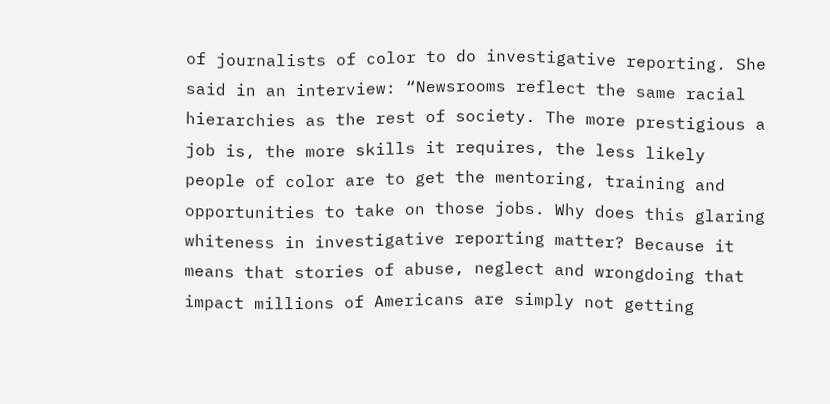of journalists of color to do investigative reporting. She said in an interview: “Newsrooms reflect the same racial hierarchies as the rest of society. The more prestigious a job is, the more skills it requires, the less likely people of color are to get the mentoring, training and opportunities to take on those jobs. Why does this glaring whiteness in investigative reporting matter? Because it means that stories of abuse, neglect and wrongdoing that impact millions of Americans are simply not getting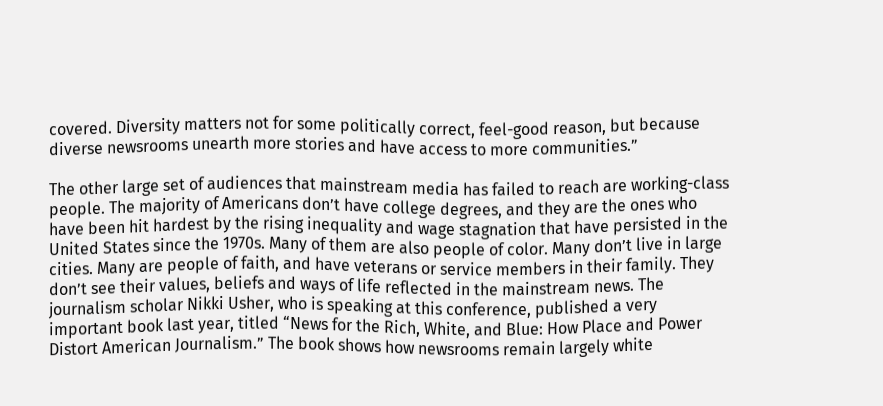covered. Diversity matters not for some politically correct, feel-good reason, but because diverse newsrooms unearth more stories and have access to more communities.”

The other large set of audiences that mainstream media has failed to reach are working-class people. The majority of Americans don’t have college degrees, and they are the ones who have been hit hardest by the rising inequality and wage stagnation that have persisted in the United States since the 1970s. Many of them are also people of color. Many don’t live in large cities. Many are people of faith, and have veterans or service members in their family. They don’t see their values, beliefs and ways of life reflected in the mainstream news. The journalism scholar Nikki Usher, who is speaking at this conference, published a very important book last year, titled “News for the Rich, White, and Blue: How Place and Power Distort American Journalism.” The book shows how newsrooms remain largely white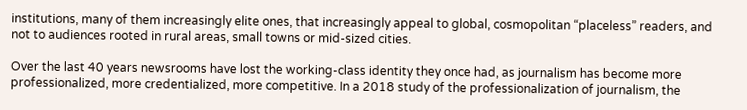institutions, many of them increasingly elite ones, that increasingly appeal to global, cosmopolitan “placeless” readers, and not to audiences rooted in rural areas, small towns or mid-sized cities.

Over the last 40 years newsrooms have lost the working-class identity they once had, as journalism has become more professionalized, more credentialized, more competitive. In a 2018 study of the professionalization of journalism, the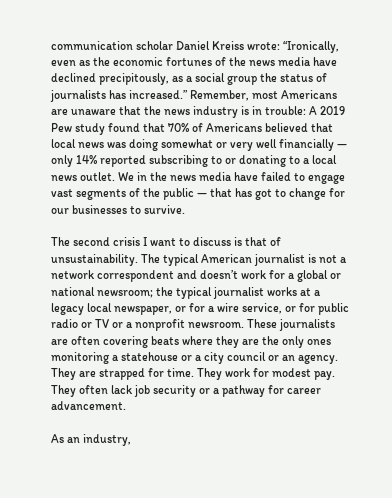communication scholar Daniel Kreiss wrote: “Ironically, even as the economic fortunes of the news media have declined precipitously, as a social group the status of journalists has increased.” Remember, most Americans are unaware that the news industry is in trouble: A 2019 Pew study found that 70% of Americans believed that local news was doing somewhat or very well financially — only 14% reported subscribing to or donating to a local news outlet. We in the news media have failed to engage vast segments of the public — that has got to change for our businesses to survive.

The second crisis I want to discuss is that of unsustainability. The typical American journalist is not a network correspondent and doesn’t work for a global or national newsroom; the typical journalist works at a legacy local newspaper, or for a wire service, or for public radio or TV or a nonprofit newsroom. These journalists are often covering beats where they are the only ones monitoring a statehouse or a city council or an agency. They are strapped for time. They work for modest pay. They often lack job security or a pathway for career  advancement.

As an industry,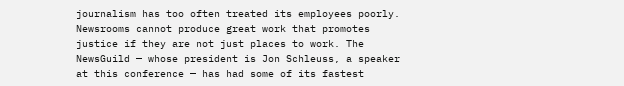journalism has too often treated its employees poorly. Newsrooms cannot produce great work that promotes justice if they are not just places to work. The NewsGuild — whose president is Jon Schleuss, a speaker at this conference — has had some of its fastest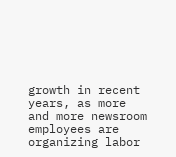growth in recent years, as more and more newsroom employees are organizing labor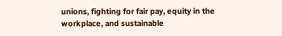unions, fighting for fair pay, equity in the workplace, and sustainable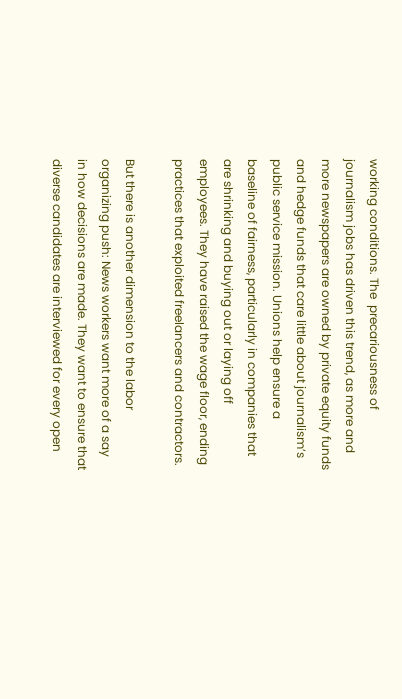working conditions. The  precariousness of journalism jobs has driven this trend, as more and more newspapers are owned by private equity funds and hedge funds that care little about journalism’s public service mission. Unions help ensure a baseline of fairness, particularly in companies that are shrinking and buying out or laying off employees. They have raised the wage floor, ending practices that exploited freelancers and contractors.

But there is another dimension to the labor organizing push: News workers want more of a say in how decisions are made. They want to ensure that diverse candidates are interviewed for every open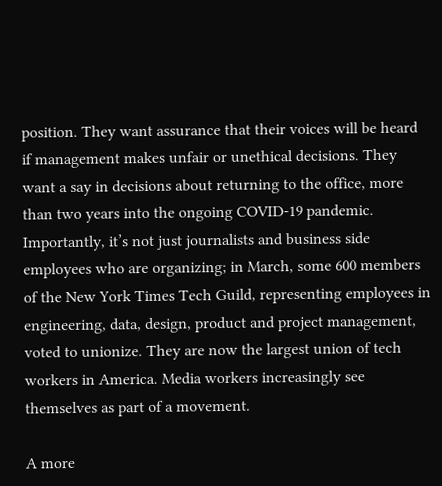position. They want assurance that their voices will be heard if management makes unfair or unethical decisions. They want a say in decisions about returning to the office, more than two years into the ongoing COVID-19 pandemic. Importantly, it’s not just journalists and business side employees who are organizing; in March, some 600 members of the New York Times Tech Guild, representing employees in  engineering, data, design, product and project management, voted to unionize. They are now the largest union of tech workers in America. Media workers increasingly see themselves as part of a movement.

A more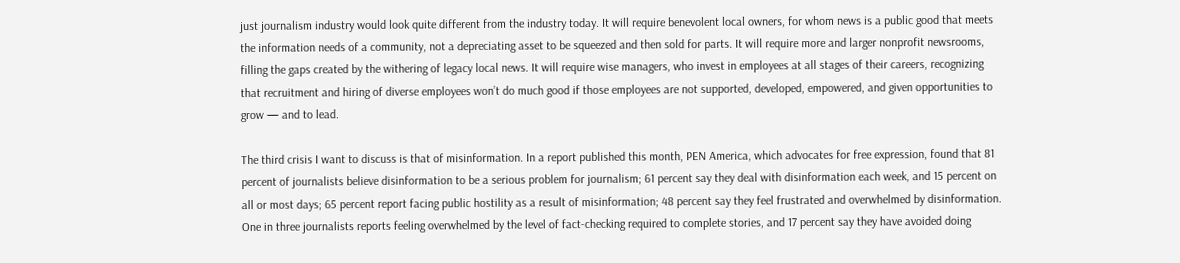just journalism industry would look quite different from the industry today. It will require benevolent local owners, for whom news is a public good that meets the information needs of a community, not a depreciating asset to be squeezed and then sold for parts. It will require more and larger nonprofit newsrooms, filling the gaps created by the withering of legacy local news. It will require wise managers, who invest in employees at all stages of their careers, recognizing that recruitment and hiring of diverse employees won’t do much good if those employees are not supported, developed, empowered, and given opportunities to grow — and to lead.

The third crisis I want to discuss is that of misinformation. In a report published this month, PEN America, which advocates for free expression, found that 81 percent of journalists believe disinformation to be a serious problem for journalism; 61 percent say they deal with disinformation each week, and 15 percent on all or most days; 65 percent report facing public hostility as a result of misinformation; 48 percent say they feel frustrated and overwhelmed by disinformation. One in three journalists reports feeling overwhelmed by the level of fact-checking required to complete stories, and 17 percent say they have avoided doing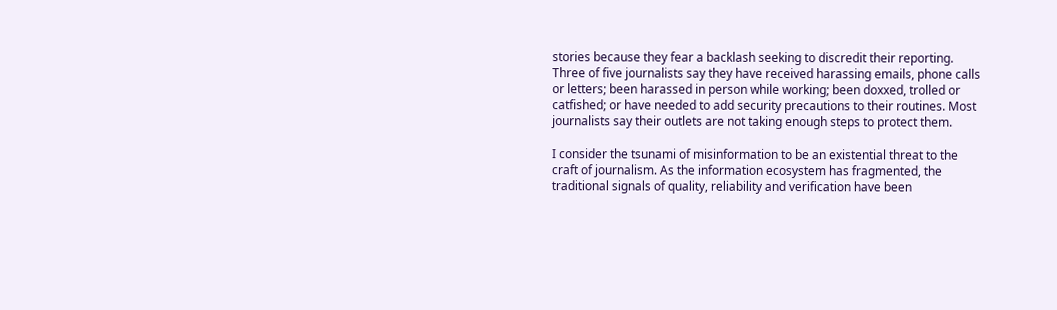stories because they fear a backlash seeking to discredit their reporting. Three of five journalists say they have received harassing emails, phone calls or letters; been harassed in person while working; been doxxed, trolled or catfished; or have needed to add security precautions to their routines. Most journalists say their outlets are not taking enough steps to protect them.

I consider the tsunami of misinformation to be an existential threat to the craft of journalism. As the information ecosystem has fragmented, the traditional signals of quality, reliability and verification have been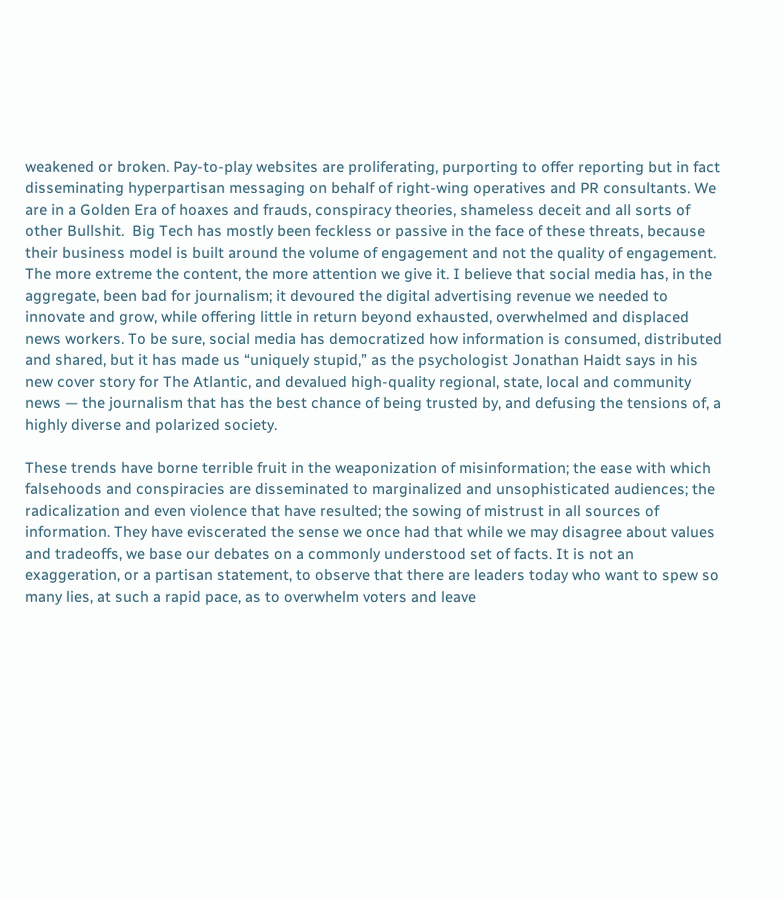weakened or broken. Pay-to-play websites are proliferating, purporting to offer reporting but in fact disseminating hyperpartisan messaging on behalf of right-wing operatives and PR consultants. We are in a Golden Era of hoaxes and frauds, conspiracy theories, shameless deceit and all sorts of other Bullshit.  Big Tech has mostly been feckless or passive in the face of these threats, because their business model is built around the volume of engagement and not the quality of engagement. The more extreme the content, the more attention we give it. I believe that social media has, in the aggregate, been bad for journalism; it devoured the digital advertising revenue we needed to innovate and grow, while offering little in return beyond exhausted, overwhelmed and displaced news workers. To be sure, social media has democratized how information is consumed, distributed and shared, but it has made us “uniquely stupid,” as the psychologist Jonathan Haidt says in his new cover story for The Atlantic, and devalued high-quality regional, state, local and community news — the journalism that has the best chance of being trusted by, and defusing the tensions of, a highly diverse and polarized society.

These trends have borne terrible fruit in the weaponization of misinformation; the ease with which falsehoods and conspiracies are disseminated to marginalized and unsophisticated audiences; the radicalization and even violence that have resulted; the sowing of mistrust in all sources of information. They have eviscerated the sense we once had that while we may disagree about values and tradeoffs, we base our debates on a commonly understood set of facts. It is not an exaggeration, or a partisan statement, to observe that there are leaders today who want to spew so many lies, at such a rapid pace, as to overwhelm voters and leave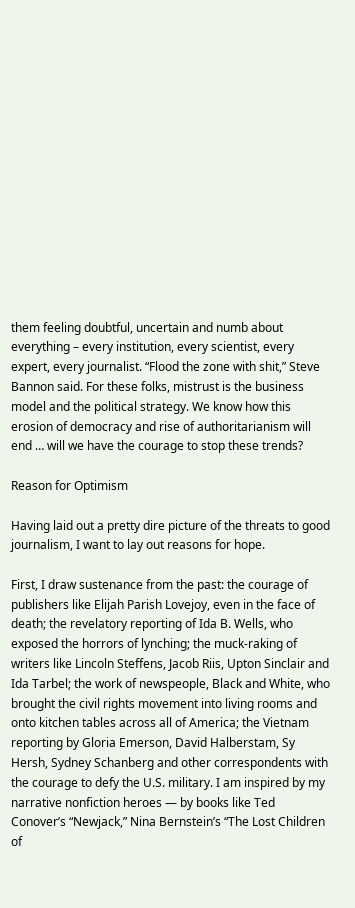them feeling doubtful, uncertain and numb about everything – every institution, every scientist, every expert, every journalist. “Flood the zone with shit,” Steve Bannon said. For these folks, mistrust is the business model and the political strategy. We know how this erosion of democracy and rise of authoritarianism will end … will we have the courage to stop these trends?

Reason for Optimism

Having laid out a pretty dire picture of the threats to good journalism, I want to lay out reasons for hope.

First, I draw sustenance from the past: the courage of publishers like Elijah Parish Lovejoy, even in the face of death; the revelatory reporting of Ida B. Wells, who exposed the horrors of lynching; the muck-raking of writers like Lincoln Steffens, Jacob Riis, Upton Sinclair and Ida Tarbel; the work of newspeople, Black and White, who brought the civil rights movement into living rooms and onto kitchen tables across all of America; the Vietnam reporting by Gloria Emerson, David Halberstam, Sy Hersh, Sydney Schanberg and other correspondents with the courage to defy the U.S. military. I am inspired by my narrative nonfiction heroes — by books like Ted Conover’s “Newjack,” Nina Bernstein’s “The Lost Children of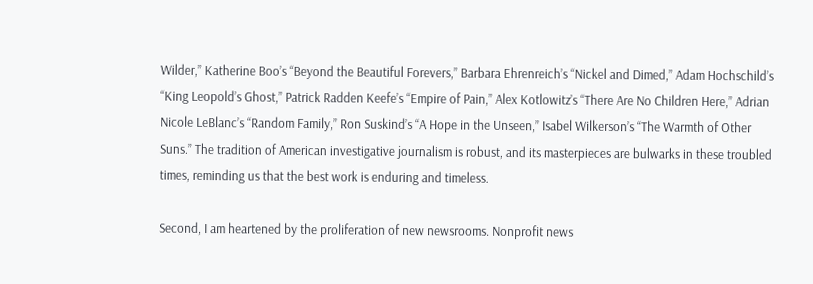Wilder,” Katherine Boo’s “Beyond the Beautiful Forevers,” Barbara Ehrenreich’s “Nickel and Dimed,” Adam Hochschild’s “King Leopold’s Ghost,” Patrick Radden Keefe’s “Empire of Pain,” Alex Kotlowitz’s “There Are No Children Here,” Adrian Nicole LeBlanc’s “Random Family,” Ron Suskind’s “A Hope in the Unseen,” Isabel Wilkerson’s “The Warmth of Other Suns.” The tradition of American investigative journalism is robust, and its masterpieces are bulwarks in these troubled times, reminding us that the best work is enduring and timeless.

Second, I am heartened by the proliferation of new newsrooms. Nonprofit news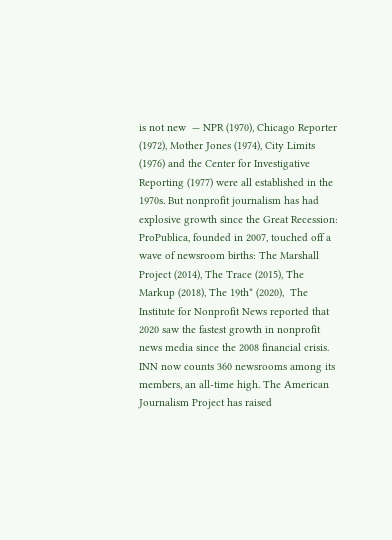is not new  — NPR (1970), Chicago Reporter (1972), Mother Jones (1974), City Limits (1976) and the Center for Investigative Reporting (1977) were all established in the 1970s. But nonprofit journalism has had  explosive growth since the Great Recession: ProPublica, founded in 2007, touched off a wave of newsroom births: The Marshall Project (2014), The Trace (2015), The Markup (2018), The 19th* (2020),  The Institute for Nonprofit News reported that 2020 saw the fastest growth in nonprofit news media since the 2008 financial crisis. INN now counts 360 newsrooms among its members, an all-time high. The American Journalism Project has raised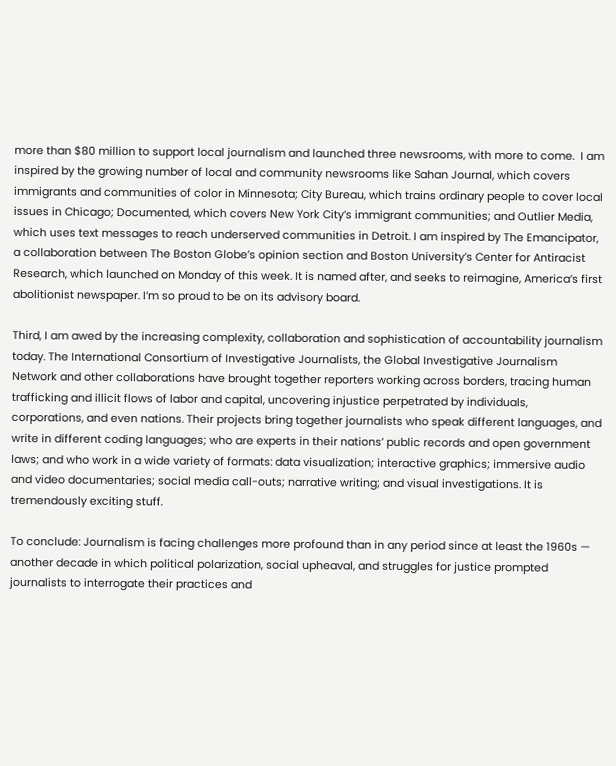more than $80 million to support local journalism and launched three newsrooms, with more to come.  I am inspired by the growing number of local and community newsrooms like Sahan Journal, which covers immigrants and communities of color in Minnesota; City Bureau, which trains ordinary people to cover local issues in Chicago; Documented, which covers New York City’s immigrant communities; and Outlier Media, which uses text messages to reach underserved communities in Detroit. I am inspired by The Emancipator, a collaboration between The Boston Globe’s opinion section and Boston University’s Center for Antiracist Research, which launched on Monday of this week. It is named after, and seeks to reimagine, America’s first abolitionist newspaper. I’m so proud to be on its advisory board.

Third, I am awed by the increasing complexity, collaboration and sophistication of accountability journalism today. The International Consortium of Investigative Journalists, the Global Investigative Journalism Network and other collaborations have brought together reporters working across borders, tracing human trafficking and illicit flows of labor and capital, uncovering injustice perpetrated by individuals, corporations, and even nations. Their projects bring together journalists who speak different languages, and write in different coding languages; who are experts in their nations’ public records and open government laws; and who work in a wide variety of formats: data visualization; interactive graphics; immersive audio and video documentaries; social media call-outs; narrative writing; and visual investigations. It is tremendously exciting stuff.

To conclude: Journalism is facing challenges more profound than in any period since at least the 1960s —  another decade in which political polarization, social upheaval, and struggles for justice prompted journalists to interrogate their practices and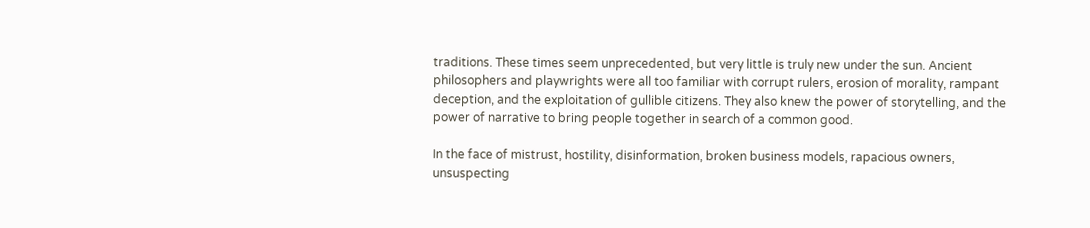traditions. These times seem unprecedented, but very little is truly new under the sun. Ancient philosophers and playwrights were all too familiar with corrupt rulers, erosion of morality, rampant deception, and the exploitation of gullible citizens. They also knew the power of storytelling, and the power of narrative to bring people together in search of a common good.

In the face of mistrust, hostility, disinformation, broken business models, rapacious owners, unsuspecting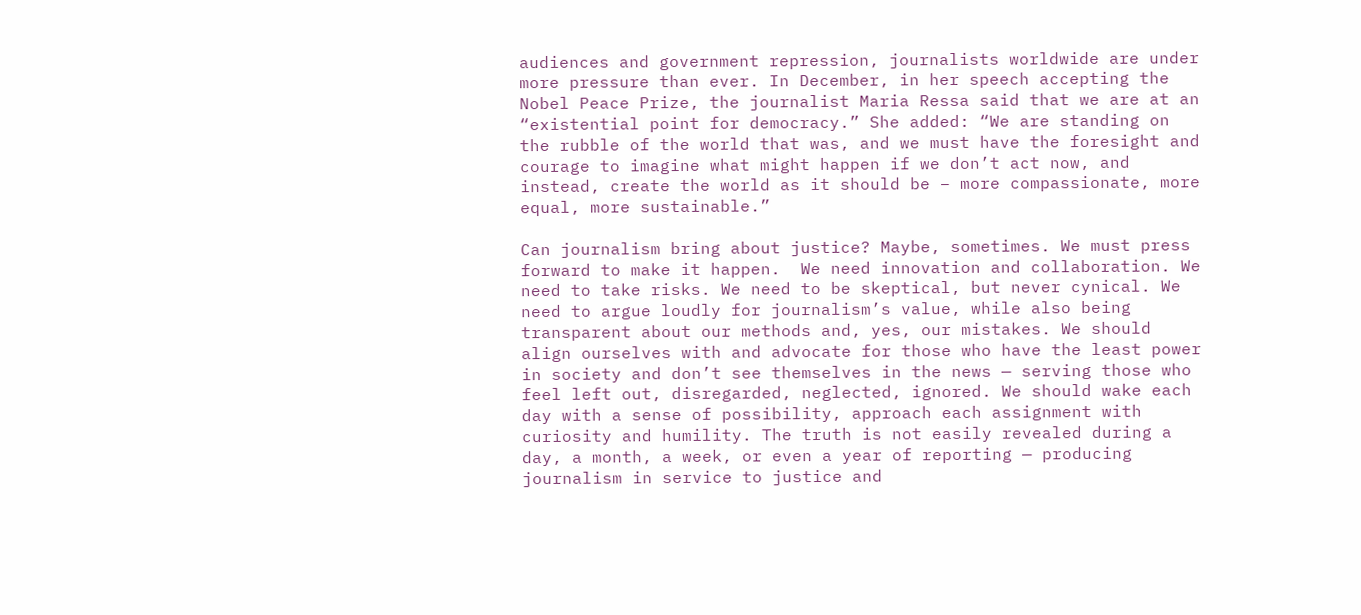audiences and government repression, journalists worldwide are under more pressure than ever. In December, in her speech accepting the Nobel Peace Prize, the journalist Maria Ressa said that we are at an “existential point for democracy.” She added: “We are standing on the rubble of the world that was, and we must have the foresight and courage to imagine what might happen if we don’t act now, and instead, create the world as it should be – more compassionate, more equal, more sustainable.”

Can journalism bring about justice? Maybe, sometimes. We must press forward to make it happen.  We need innovation and collaboration. We need to take risks. We need to be skeptical, but never cynical. We need to argue loudly for journalism’s value, while also being transparent about our methods and, yes, our mistakes. We should align ourselves with and advocate for those who have the least power in society and don’t see themselves in the news — serving those who feel left out, disregarded, neglected, ignored. We should wake each day with a sense of possibility, approach each assignment with curiosity and humility. The truth is not easily revealed during a day, a month, a week, or even a year of reporting — producing journalism in service to justice and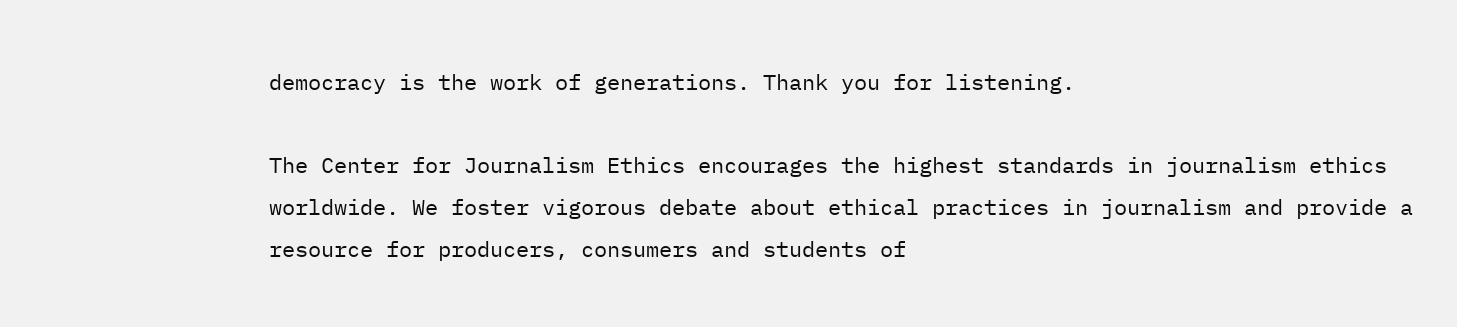democracy is the work of generations. Thank you for listening.

The Center for Journalism Ethics encourages the highest standards in journalism ethics worldwide. We foster vigorous debate about ethical practices in journalism and provide a resource for producers, consumers and students of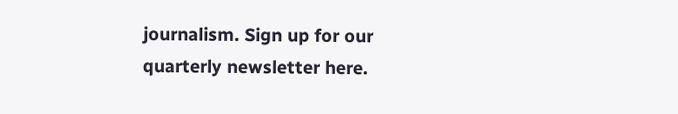journalism. Sign up for our quarterly newsletter here.